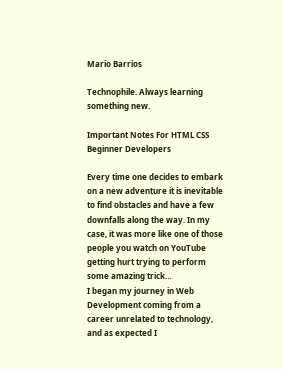Mario Barrios

Technophile. Always learning something new.

Important Notes For HTML CSS Beginner Developers

Every time one decides to embark on a new adventure it is inevitable to find obstacles and have a few downfalls along the way. In my case, it was more like one of those people you watch on YouTube getting hurt trying to perform some amazing trick…
I began my journey in Web Development coming from a career unrelated to technology, and as expected I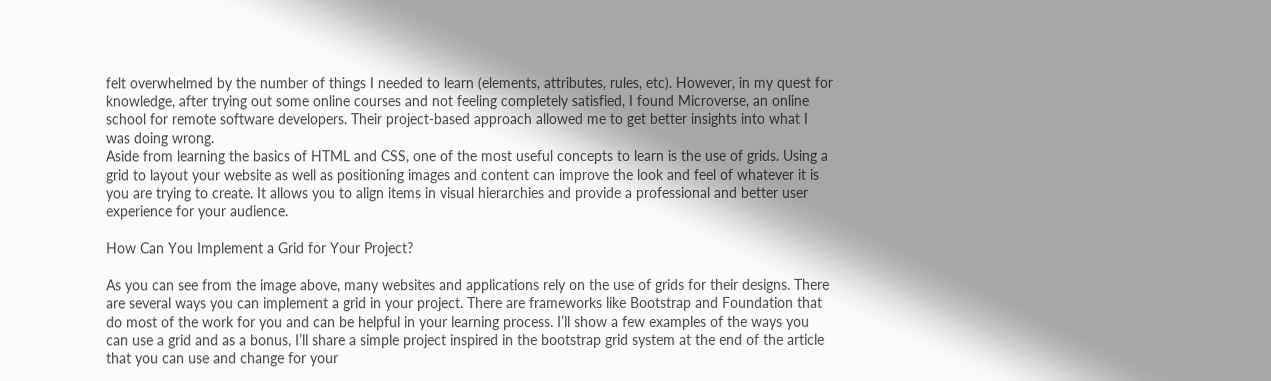felt overwhelmed by the number of things I needed to learn (elements, attributes, rules, etc). However, in my quest for knowledge, after trying out some online courses and not feeling completely satisfied, I found Microverse, an online school for remote software developers. Their project-based approach allowed me to get better insights into what I was doing wrong.
Aside from learning the basics of HTML and CSS, one of the most useful concepts to learn is the use of grids. Using a grid to layout your website as well as positioning images and content can improve the look and feel of whatever it is you are trying to create. It allows you to align items in visual hierarchies and provide a professional and better user experience for your audience.

How Can You Implement a Grid for Your Project?

As you can see from the image above, many websites and applications rely on the use of grids for their designs. There are several ways you can implement a grid in your project. There are frameworks like Bootstrap and Foundation that do most of the work for you and can be helpful in your learning process. I’ll show a few examples of the ways you can use a grid and as a bonus, I’ll share a simple project inspired in the bootstrap grid system at the end of the article that you can use and change for your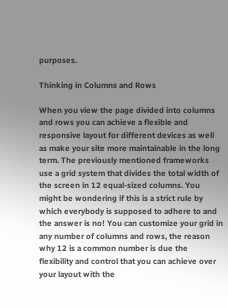purposes.

Thinking in Columns and Rows

When you view the page divided into columns and rows you can achieve a flexible and responsive layout for different devices as well as make your site more maintainable in the long term. The previously mentioned frameworks use a grid system that divides the total width of the screen in 12 equal-sized columns. You might be wondering if this is a strict rule by which everybody is supposed to adhere to and the answer is no! You can customize your grid in any number of columns and rows, the reason why 12 is a common number is due the flexibility and control that you can achieve over your layout with the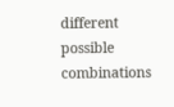different possible combinations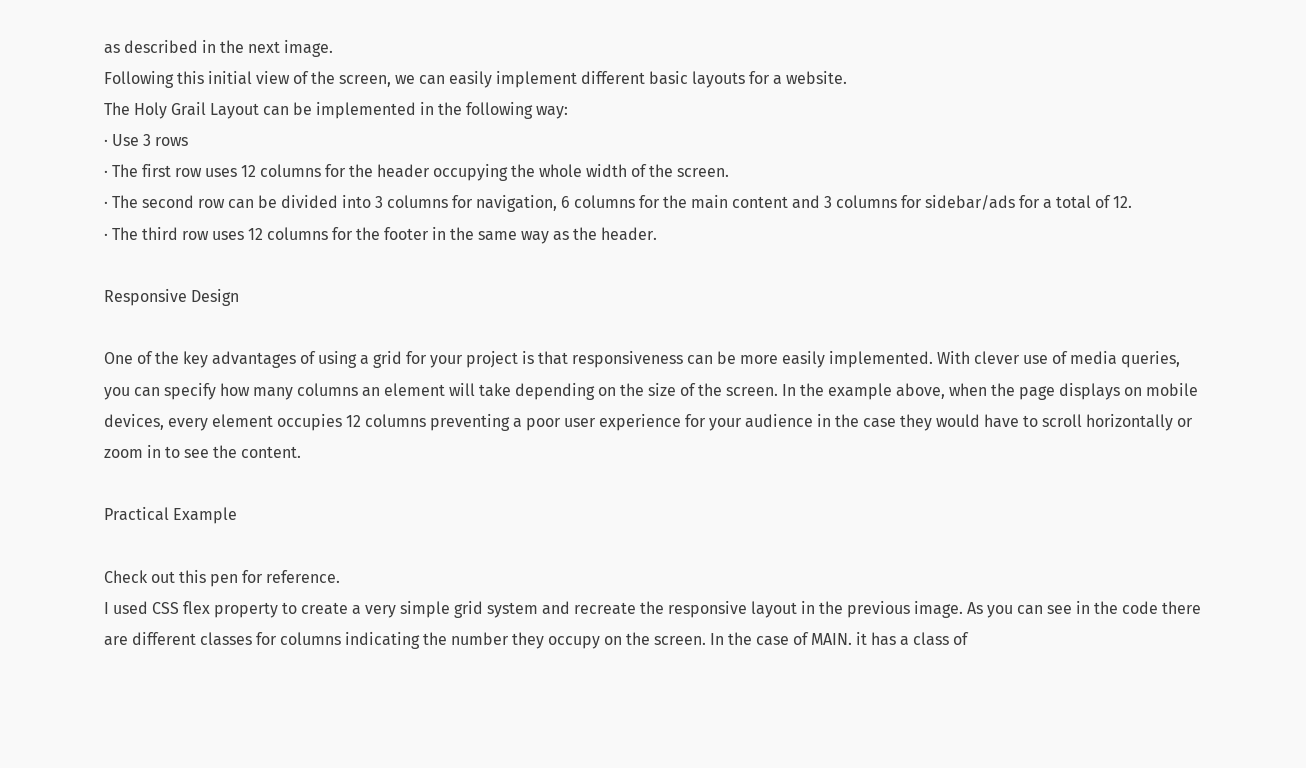as described in the next image.
Following this initial view of the screen, we can easily implement different basic layouts for a website.
The Holy Grail Layout can be implemented in the following way:
· Use 3 rows
· The first row uses 12 columns for the header occupying the whole width of the screen.
· The second row can be divided into 3 columns for navigation, 6 columns for the main content and 3 columns for sidebar/ads for a total of 12.
· The third row uses 12 columns for the footer in the same way as the header.

Responsive Design

One of the key advantages of using a grid for your project is that responsiveness can be more easily implemented. With clever use of media queries, you can specify how many columns an element will take depending on the size of the screen. In the example above, when the page displays on mobile devices, every element occupies 12 columns preventing a poor user experience for your audience in the case they would have to scroll horizontally or zoom in to see the content.

Practical Example

Check out this pen for reference.
I used CSS flex property to create a very simple grid system and recreate the responsive layout in the previous image. As you can see in the code there are different classes for columns indicating the number they occupy on the screen. In the case of MAIN. it has a class of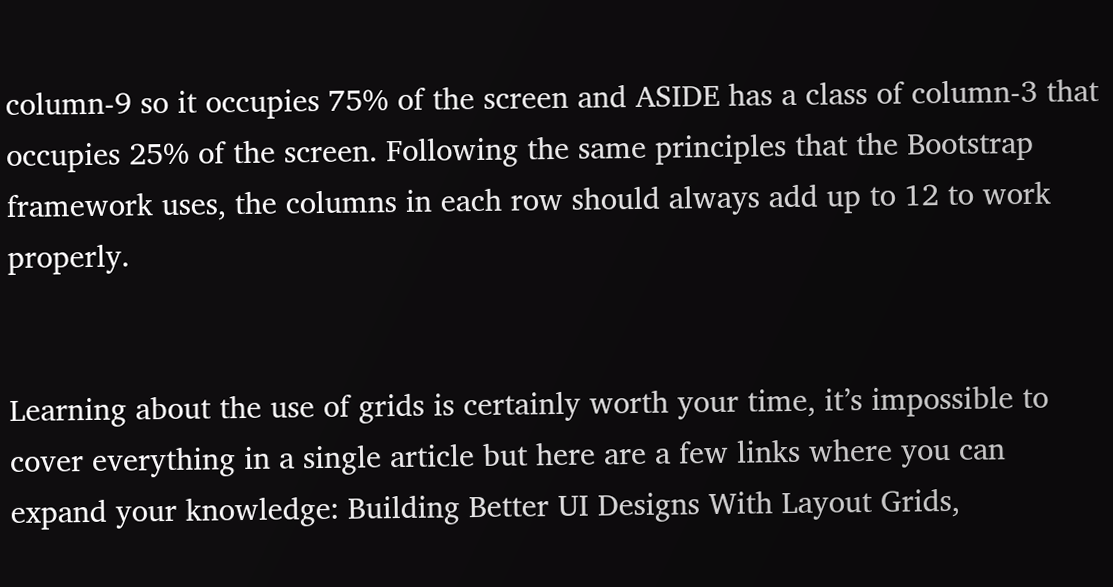column-9 so it occupies 75% of the screen and ASIDE has a class of column-3 that occupies 25% of the screen. Following the same principles that the Bootstrap framework uses, the columns in each row should always add up to 12 to work properly.


Learning about the use of grids is certainly worth your time, it’s impossible to cover everything in a single article but here are a few links where you can expand your knowledge: Building Better UI Designs With Layout Grids,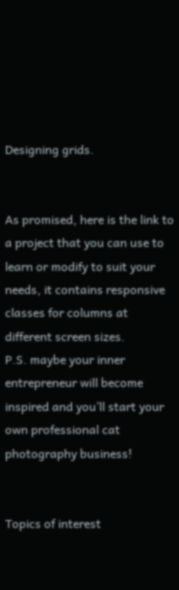Designing grids.


As promised, here is the link to a project that you can use to learn or modify to suit your needs, it contains responsive classes for columns at different screen sizes.
P.S. maybe your inner entrepreneur will become inspired and you’ll start your own professional cat photography business!


Topics of interest